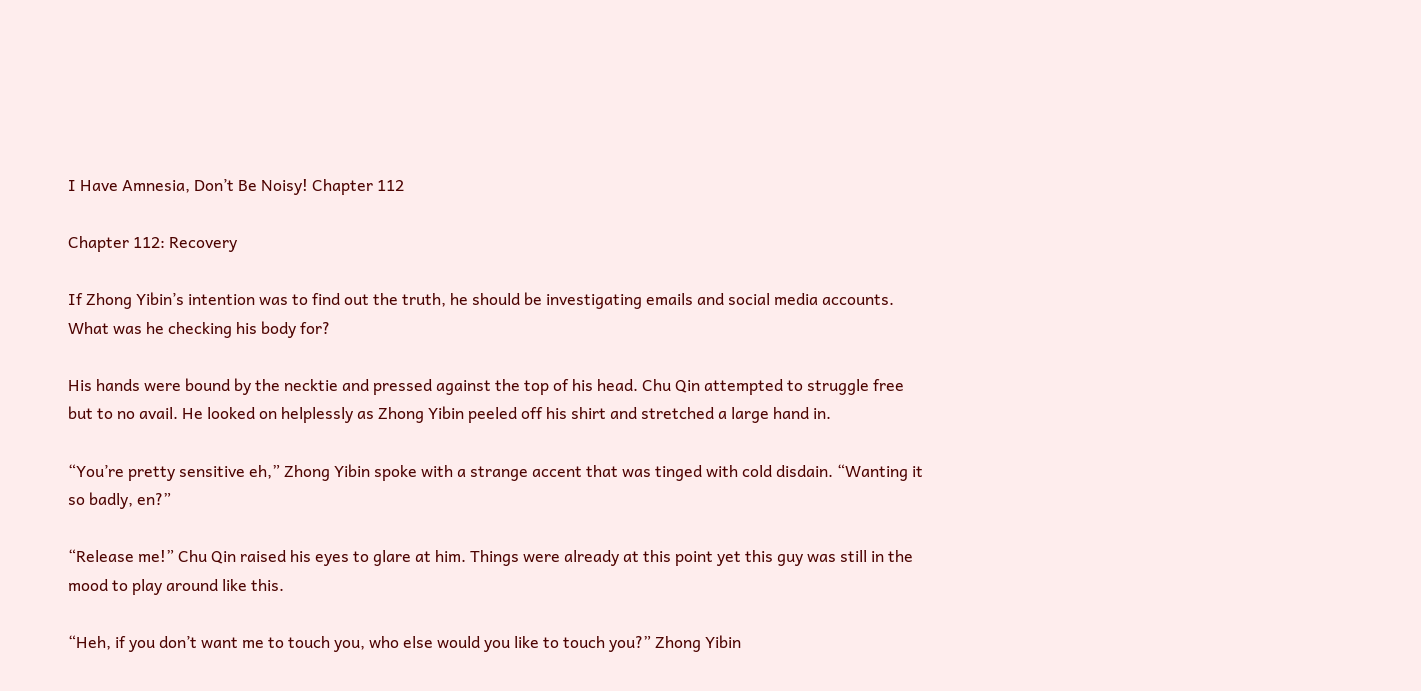I Have Amnesia, Don’t Be Noisy! Chapter 112

Chapter 112: Recovery

If Zhong Yibin’s intention was to find out the truth, he should be investigating emails and social media accounts. What was he checking his body for?

His hands were bound by the necktie and pressed against the top of his head. Chu Qin attempted to struggle free but to no avail. He looked on helplessly as Zhong Yibin peeled off his shirt and stretched a large hand in.

“You’re pretty sensitive eh,” Zhong Yibin spoke with a strange accent that was tinged with cold disdain. “Wanting it so badly, en?”

“Release me!” Chu Qin raised his eyes to glare at him. Things were already at this point yet this guy was still in the mood to play around like this.

“Heh, if you don’t want me to touch you, who else would you like to touch you?” Zhong Yibin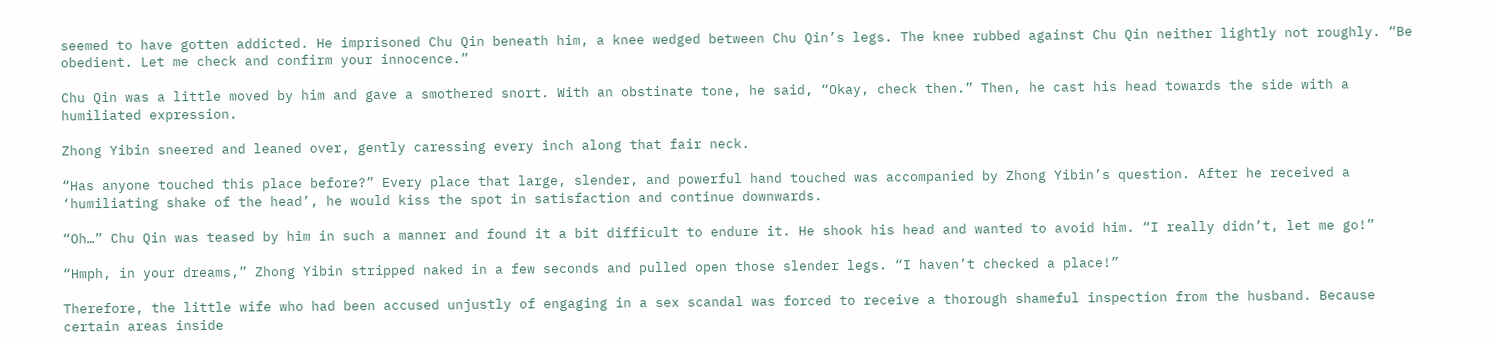seemed to have gotten addicted. He imprisoned Chu Qin beneath him, a knee wedged between Chu Qin’s legs. The knee rubbed against Chu Qin neither lightly not roughly. “Be obedient. Let me check and confirm your innocence.”

Chu Qin was a little moved by him and gave a smothered snort. With an obstinate tone, he said, “Okay, check then.” Then, he cast his head towards the side with a humiliated expression.

Zhong Yibin sneered and leaned over, gently caressing every inch along that fair neck.

“Has anyone touched this place before?” Every place that large, slender, and powerful hand touched was accompanied by Zhong Yibin’s question. After he received a ‘humiliating shake of the head’, he would kiss the spot in satisfaction and continue downwards.

“Oh…” Chu Qin was teased by him in such a manner and found it a bit difficult to endure it. He shook his head and wanted to avoid him. “I really didn’t, let me go!”

“Hmph, in your dreams,” Zhong Yibin stripped naked in a few seconds and pulled open those slender legs. “I haven’t checked a place!”

Therefore, the little wife who had been accused unjustly of engaging in a sex scandal was forced to receive a thorough shameful inspection from the husband. Because certain areas inside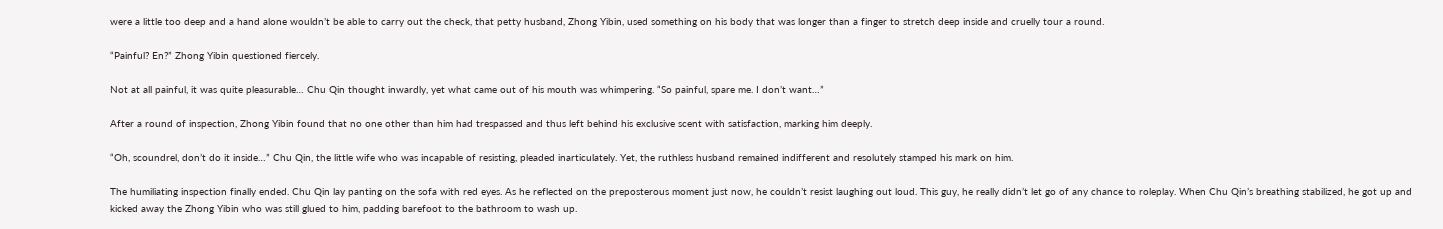were a little too deep and a hand alone wouldn’t be able to carry out the check, that petty husband, Zhong Yibin, used something on his body that was longer than a finger to stretch deep inside and cruelly tour a round.

“Painful? En?” Zhong Yibin questioned fiercely.

Not at all painful, it was quite pleasurable… Chu Qin thought inwardly, yet what came out of his mouth was whimpering. “So painful, spare me. I don’t want…”

After a round of inspection, Zhong Yibin found that no one other than him had trespassed and thus left behind his exclusive scent with satisfaction, marking him deeply.

“Oh, scoundrel, don’t do it inside…” Chu Qin, the little wife who was incapable of resisting, pleaded inarticulately. Yet, the ruthless husband remained indifferent and resolutely stamped his mark on him.

The humiliating inspection finally ended. Chu Qin lay panting on the sofa with red eyes. As he reflected on the preposterous moment just now, he couldn’t resist laughing out loud. This guy, he really didn’t let go of any chance to roleplay. When Chu Qin’s breathing stabilized, he got up and kicked away the Zhong Yibin who was still glued to him, padding barefoot to the bathroom to wash up.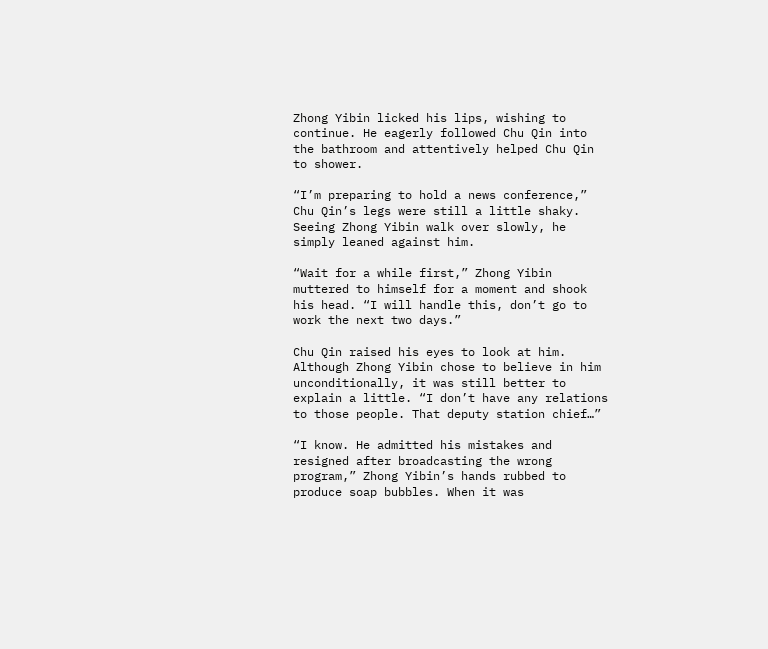Zhong Yibin licked his lips, wishing to continue. He eagerly followed Chu Qin into the bathroom and attentively helped Chu Qin to shower.

“I’m preparing to hold a news conference,” Chu Qin’s legs were still a little shaky. Seeing Zhong Yibin walk over slowly, he simply leaned against him.

“Wait for a while first,” Zhong Yibin muttered to himself for a moment and shook his head. “I will handle this, don’t go to work the next two days.”

Chu Qin raised his eyes to look at him. Although Zhong Yibin chose to believe in him unconditionally, it was still better to explain a little. “I don’t have any relations to those people. That deputy station chief…”

“I know. He admitted his mistakes and resigned after broadcasting the wrong program,” Zhong Yibin’s hands rubbed to produce soap bubbles. When it was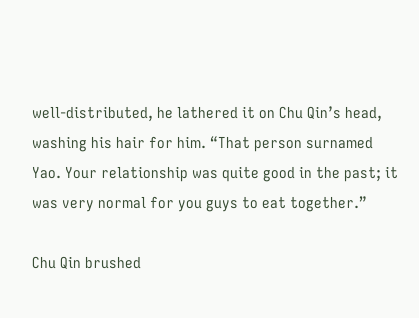well-distributed, he lathered it on Chu Qin’s head, washing his hair for him. “That person surnamed Yao. Your relationship was quite good in the past; it was very normal for you guys to eat together.”

Chu Qin brushed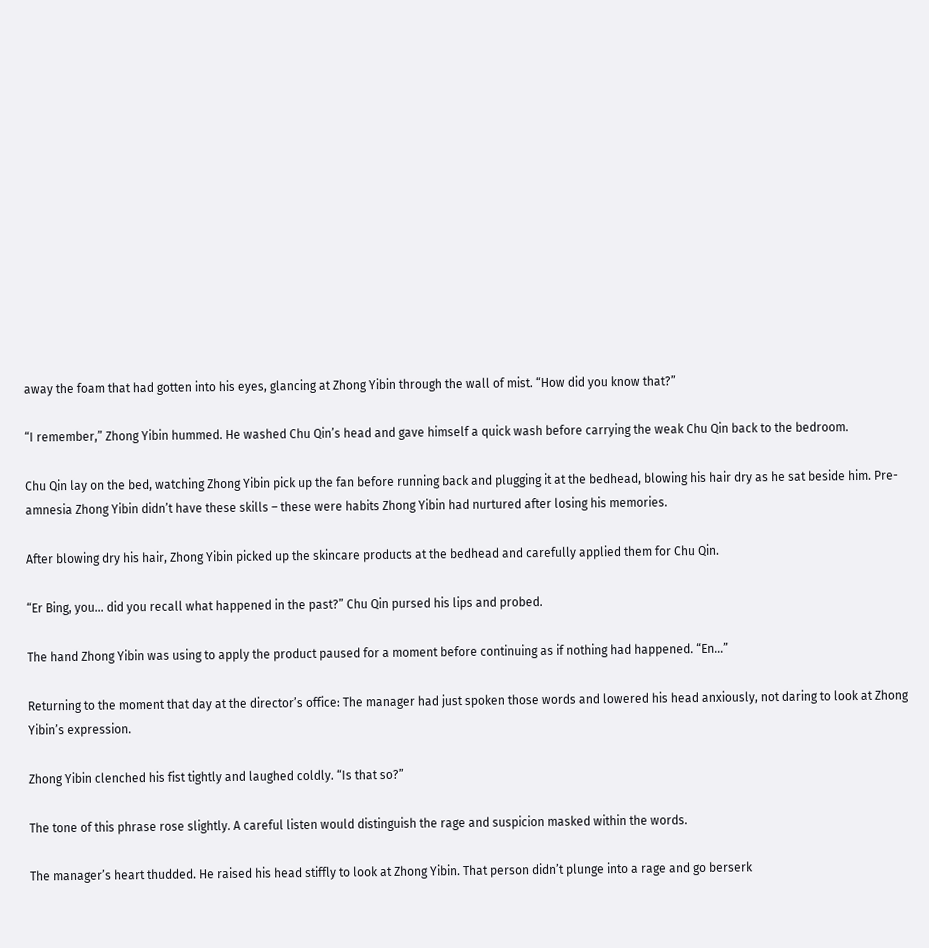away the foam that had gotten into his eyes, glancing at Zhong Yibin through the wall of mist. “How did you know that?”

“I remember,” Zhong Yibin hummed. He washed Chu Qin’s head and gave himself a quick wash before carrying the weak Chu Qin back to the bedroom.

Chu Qin lay on the bed, watching Zhong Yibin pick up the fan before running back and plugging it at the bedhead, blowing his hair dry as he sat beside him. Pre-amnesia Zhong Yibin didn’t have these skills – these were habits Zhong Yibin had nurtured after losing his memories.

After blowing dry his hair, Zhong Yibin picked up the skincare products at the bedhead and carefully applied them for Chu Qin.

“Er Bing, you… did you recall what happened in the past?” Chu Qin pursed his lips and probed.

The hand Zhong Yibin was using to apply the product paused for a moment before continuing as if nothing had happened. “En…”

Returning to the moment that day at the director’s office: The manager had just spoken those words and lowered his head anxiously, not daring to look at Zhong Yibin’s expression.

Zhong Yibin clenched his fist tightly and laughed coldly. “Is that so?”

The tone of this phrase rose slightly. A careful listen would distinguish the rage and suspicion masked within the words.

The manager’s heart thudded. He raised his head stiffly to look at Zhong Yibin. That person didn’t plunge into a rage and go berserk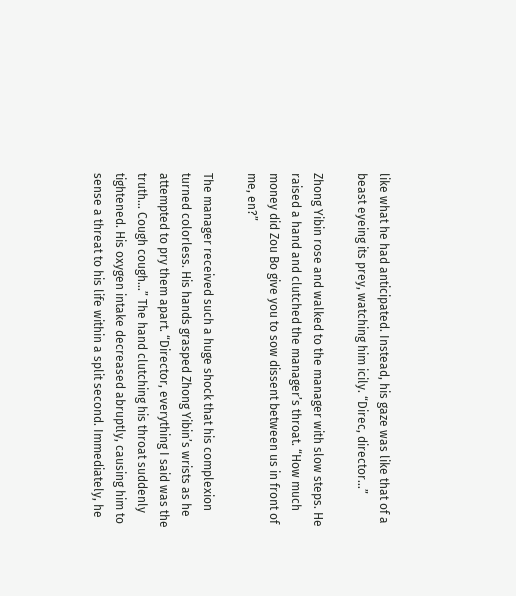like what he had anticipated. Instead, his gaze was like that of a beast eyeing its prey, watching him icily. “Direc, director…”

Zhong Yibin rose and walked to the manager with slow steps. He raised a hand and clutched the manager’s throat. “How much money did Zou Bo give you to sow dissent between us in front of me, en?”

The manager received such a huge shock that his complexion turned colorless. His hands grasped Zhong Yibin’s wrists as he attempted to pry them apart. “Director, everything I said was the truth… Cough cough…” The hand clutching his throat suddenly tightened. His oxygen intake decreased abruptly, causing him to sense a threat to his life within a split second. Immediately, he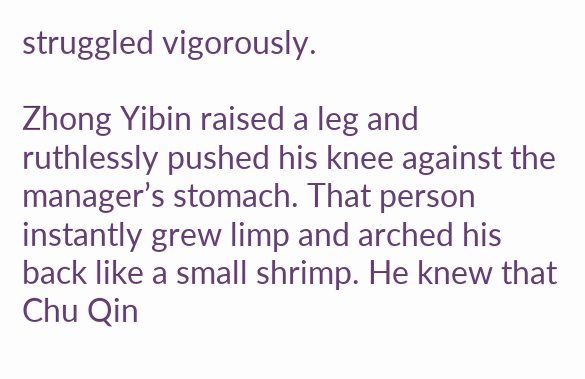struggled vigorously.

Zhong Yibin raised a leg and ruthlessly pushed his knee against the manager’s stomach. That person instantly grew limp and arched his back like a small shrimp. He knew that Chu Qin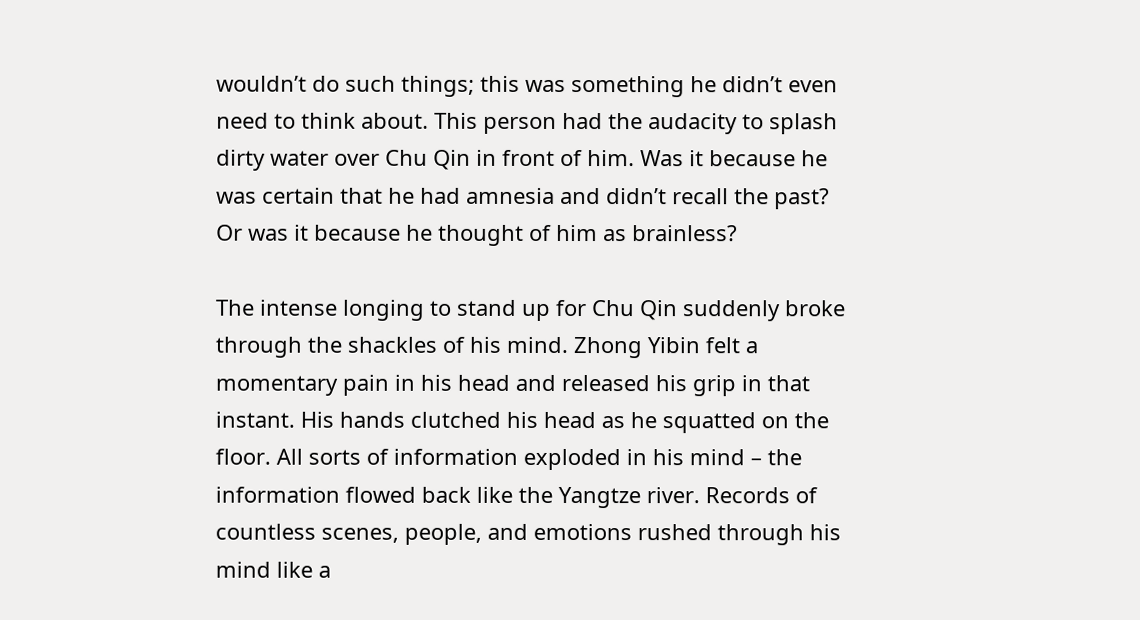wouldn’t do such things; this was something he didn’t even need to think about. This person had the audacity to splash dirty water over Chu Qin in front of him. Was it because he was certain that he had amnesia and didn’t recall the past? Or was it because he thought of him as brainless?

The intense longing to stand up for Chu Qin suddenly broke through the shackles of his mind. Zhong Yibin felt a momentary pain in his head and released his grip in that instant. His hands clutched his head as he squatted on the floor. All sorts of information exploded in his mind – the information flowed back like the Yangtze river. Records of countless scenes, people, and emotions rushed through his mind like a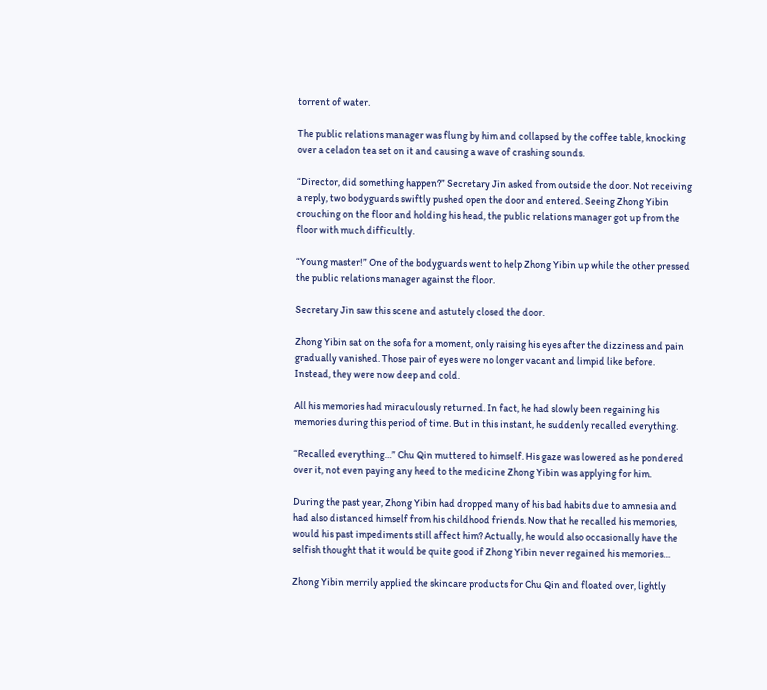torrent of water.

The public relations manager was flung by him and collapsed by the coffee table, knocking over a celadon tea set on it and causing a wave of crashing sounds.

“Director, did something happen?” Secretary Jin asked from outside the door. Not receiving a reply, two bodyguards swiftly pushed open the door and entered. Seeing Zhong Yibin crouching on the floor and holding his head, the public relations manager got up from the floor with much difficultly.

“Young master!” One of the bodyguards went to help Zhong Yibin up while the other pressed the public relations manager against the floor.

Secretary Jin saw this scene and astutely closed the door.

Zhong Yibin sat on the sofa for a moment, only raising his eyes after the dizziness and pain gradually vanished. Those pair of eyes were no longer vacant and limpid like before. Instead, they were now deep and cold.

All his memories had miraculously returned. In fact, he had slowly been regaining his memories during this period of time. But in this instant, he suddenly recalled everything.

“Recalled everything…” Chu Qin muttered to himself. His gaze was lowered as he pondered over it, not even paying any heed to the medicine Zhong Yibin was applying for him.

During the past year, Zhong Yibin had dropped many of his bad habits due to amnesia and had also distanced himself from his childhood friends. Now that he recalled his memories, would his past impediments still affect him? Actually, he would also occasionally have the selfish thought that it would be quite good if Zhong Yibin never regained his memories…

Zhong Yibin merrily applied the skincare products for Chu Qin and floated over, lightly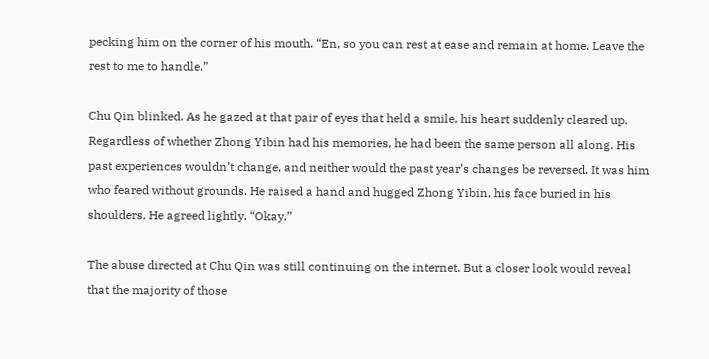pecking him on the corner of his mouth. “En, so you can rest at ease and remain at home. Leave the rest to me to handle.”

Chu Qin blinked. As he gazed at that pair of eyes that held a smile, his heart suddenly cleared up. Regardless of whether Zhong Yibin had his memories, he had been the same person all along. His past experiences wouldn’t change, and neither would the past year’s changes be reversed. It was him who feared without grounds. He raised a hand and hugged Zhong Yibin, his face buried in his shoulders. He agreed lightly. “Okay.”

The abuse directed at Chu Qin was still continuing on the internet. But a closer look would reveal that the majority of those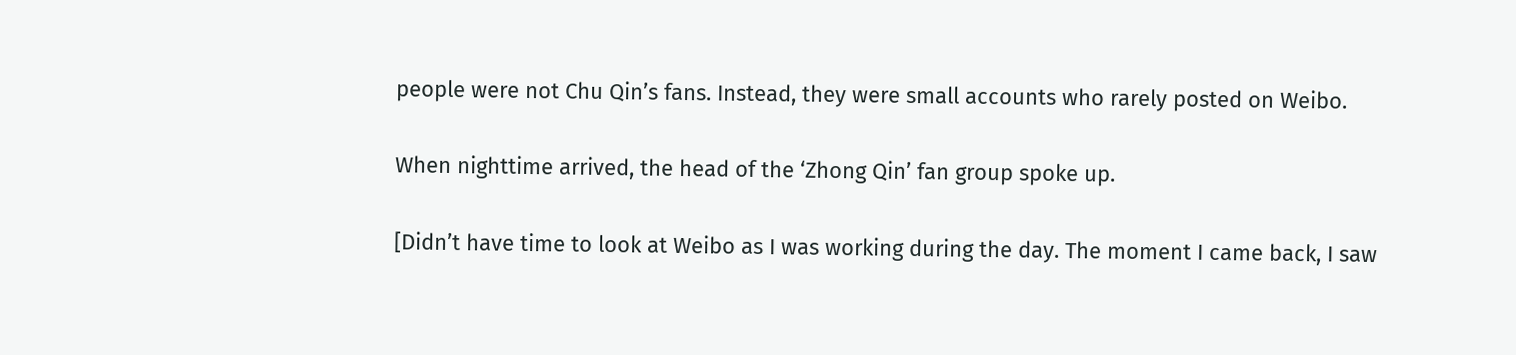people were not Chu Qin’s fans. Instead, they were small accounts who rarely posted on Weibo.

When nighttime arrived, the head of the ‘Zhong Qin’ fan group spoke up.

[Didn’t have time to look at Weibo as I was working during the day. The moment I came back, I saw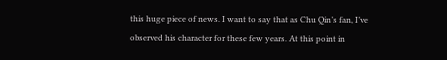this huge piece of news. I want to say that as Chu Qin’s fan, I’ve observed his character for these few years. At this point in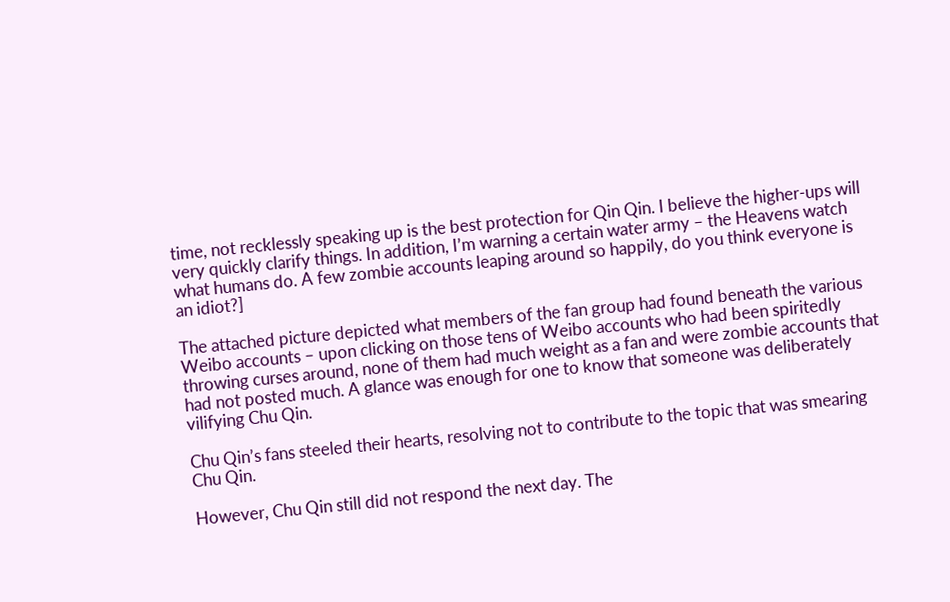time, not recklessly speaking up is the best protection for Qin Qin. I believe the higher-ups will very quickly clarify things. In addition, I’m warning a certain water army – the Heavens watch what humans do. A few zombie accounts leaping around so happily, do you think everyone is an idiot?]

The attached picture depicted what members of the fan group had found beneath the various Weibo accounts – upon clicking on those tens of Weibo accounts who had been spiritedly throwing curses around, none of them had much weight as a fan and were zombie accounts that had not posted much. A glance was enough for one to know that someone was deliberately vilifying Chu Qin.

Chu Qin’s fans steeled their hearts, resolving not to contribute to the topic that was smearing Chu Qin.

However, Chu Qin still did not respond the next day. The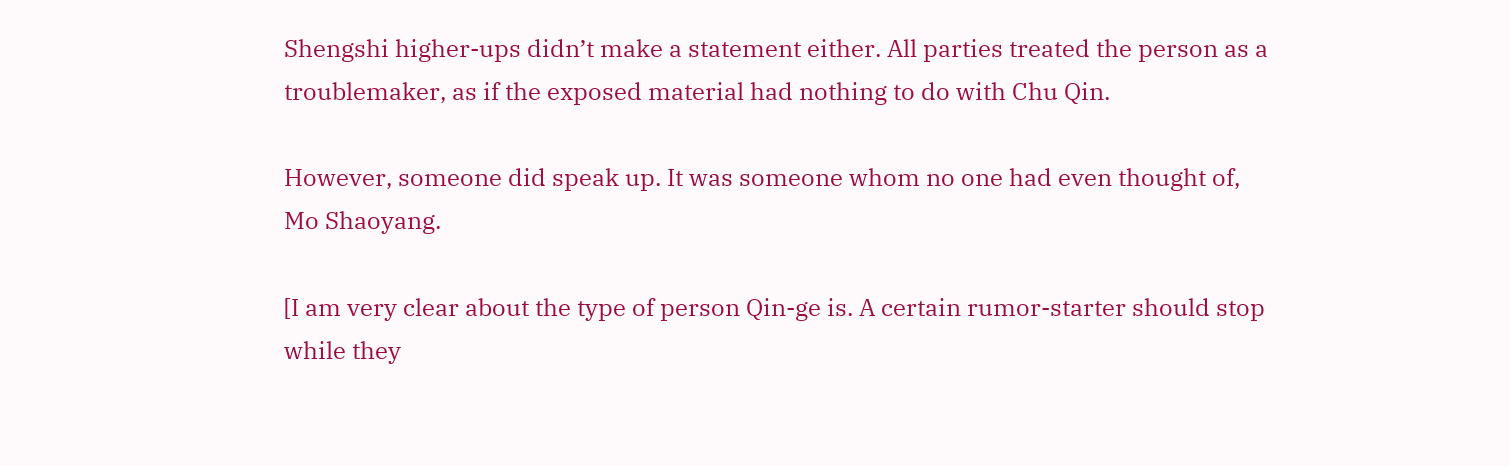Shengshi higher-ups didn’t make a statement either. All parties treated the person as a troublemaker, as if the exposed material had nothing to do with Chu Qin.

However, someone did speak up. It was someone whom no one had even thought of, Mo Shaoyang.

[I am very clear about the type of person Qin-ge is. A certain rumor-starter should stop while they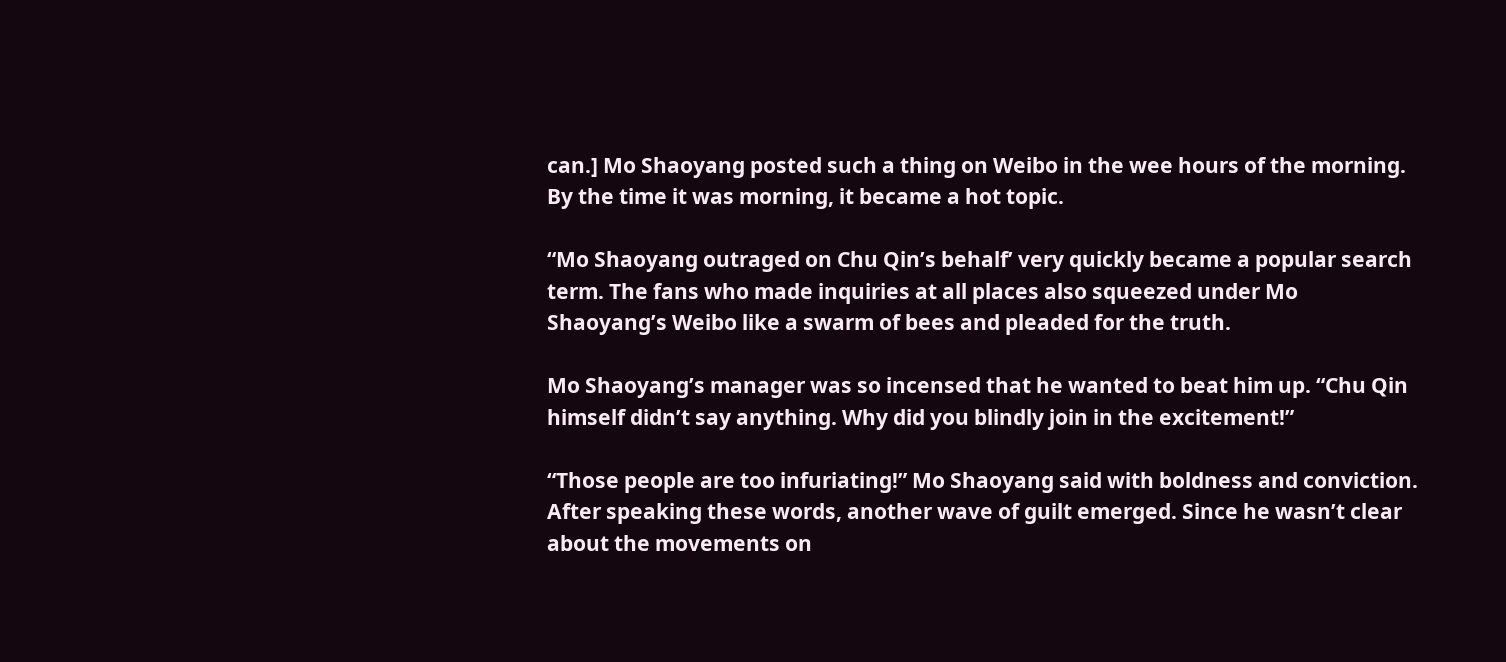can.] Mo Shaoyang posted such a thing on Weibo in the wee hours of the morning. By the time it was morning, it became a hot topic.

“Mo Shaoyang outraged on Chu Qin’s behalf’ very quickly became a popular search term. The fans who made inquiries at all places also squeezed under Mo Shaoyang’s Weibo like a swarm of bees and pleaded for the truth.

Mo Shaoyang’s manager was so incensed that he wanted to beat him up. “Chu Qin himself didn’t say anything. Why did you blindly join in the excitement!”

“Those people are too infuriating!” Mo Shaoyang said with boldness and conviction. After speaking these words, another wave of guilt emerged. Since he wasn’t clear about the movements on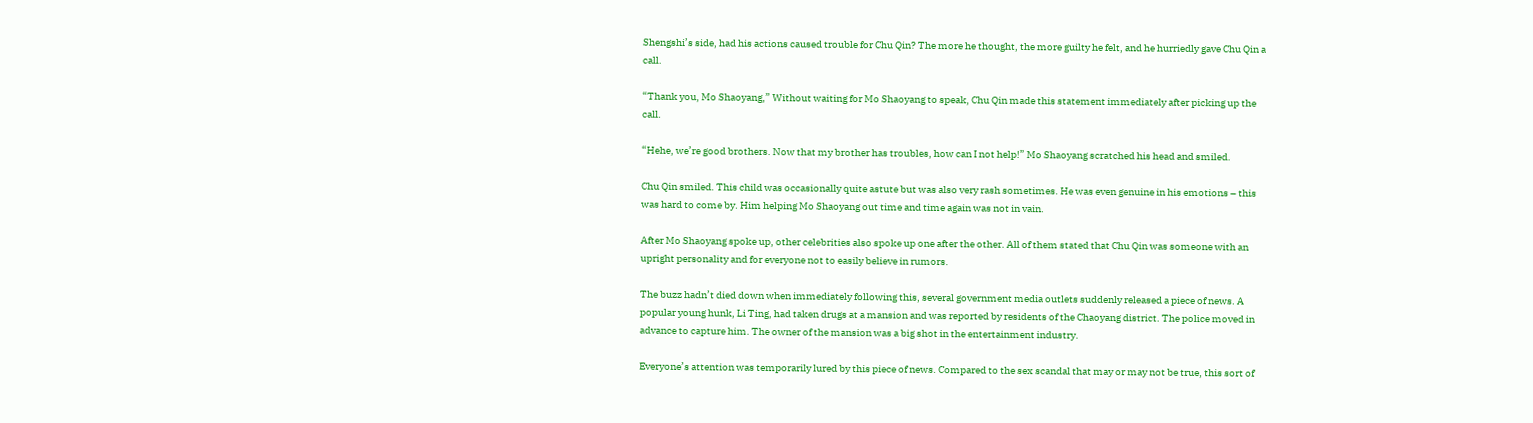Shengshi’s side, had his actions caused trouble for Chu Qin? The more he thought, the more guilty he felt, and he hurriedly gave Chu Qin a call.

“Thank you, Mo Shaoyang,” Without waiting for Mo Shaoyang to speak, Chu Qin made this statement immediately after picking up the call.

“Hehe, we’re good brothers. Now that my brother has troubles, how can I not help!” Mo Shaoyang scratched his head and smiled.

Chu Qin smiled. This child was occasionally quite astute but was also very rash sometimes. He was even genuine in his emotions – this was hard to come by. Him helping Mo Shaoyang out time and time again was not in vain.

After Mo Shaoyang spoke up, other celebrities also spoke up one after the other. All of them stated that Chu Qin was someone with an upright personality and for everyone not to easily believe in rumors.

The buzz hadn’t died down when immediately following this, several government media outlets suddenly released a piece of news. A popular young hunk, Li Ting, had taken drugs at a mansion and was reported by residents of the Chaoyang district. The police moved in advance to capture him. The owner of the mansion was a big shot in the entertainment industry.

Everyone’s attention was temporarily lured by this piece of news. Compared to the sex scandal that may or may not be true, this sort of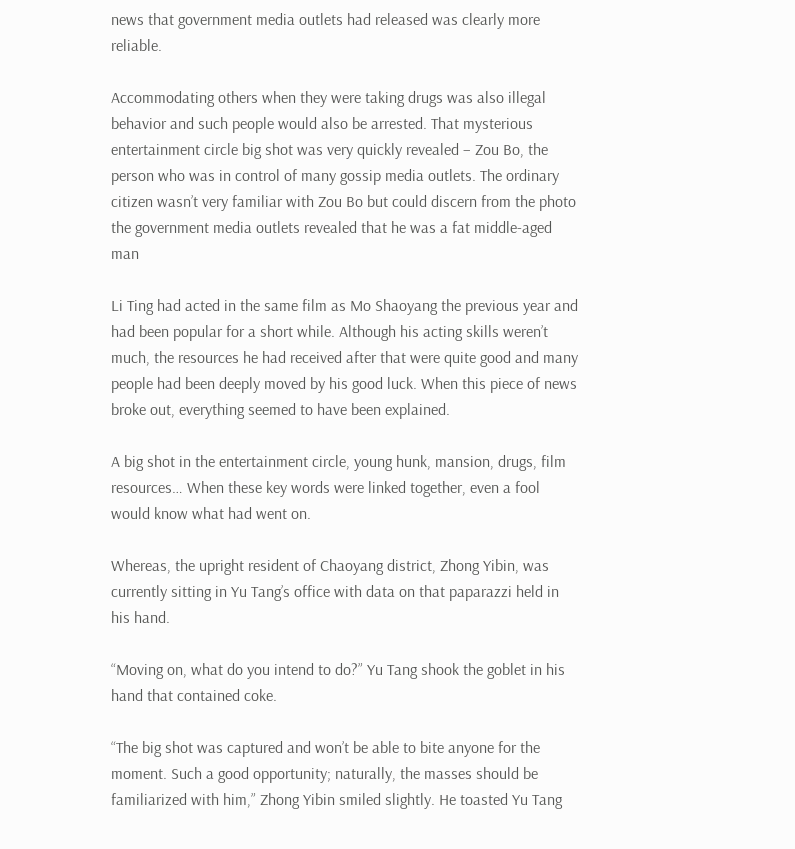news that government media outlets had released was clearly more reliable.

Accommodating others when they were taking drugs was also illegal behavior and such people would also be arrested. That mysterious entertainment circle big shot was very quickly revealed – Zou Bo, the person who was in control of many gossip media outlets. The ordinary citizen wasn’t very familiar with Zou Bo but could discern from the photo the government media outlets revealed that he was a fat middle-aged man

Li Ting had acted in the same film as Mo Shaoyang the previous year and had been popular for a short while. Although his acting skills weren’t much, the resources he had received after that were quite good and many people had been deeply moved by his good luck. When this piece of news broke out, everything seemed to have been explained.

A big shot in the entertainment circle, young hunk, mansion, drugs, film resources… When these key words were linked together, even a fool would know what had went on.

Whereas, the upright resident of Chaoyang district, Zhong Yibin, was currently sitting in Yu Tang’s office with data on that paparazzi held in his hand.

“Moving on, what do you intend to do?” Yu Tang shook the goblet in his hand that contained coke.

“The big shot was captured and won’t be able to bite anyone for the moment. Such a good opportunity; naturally, the masses should be familiarized with him,” Zhong Yibin smiled slightly. He toasted Yu Tang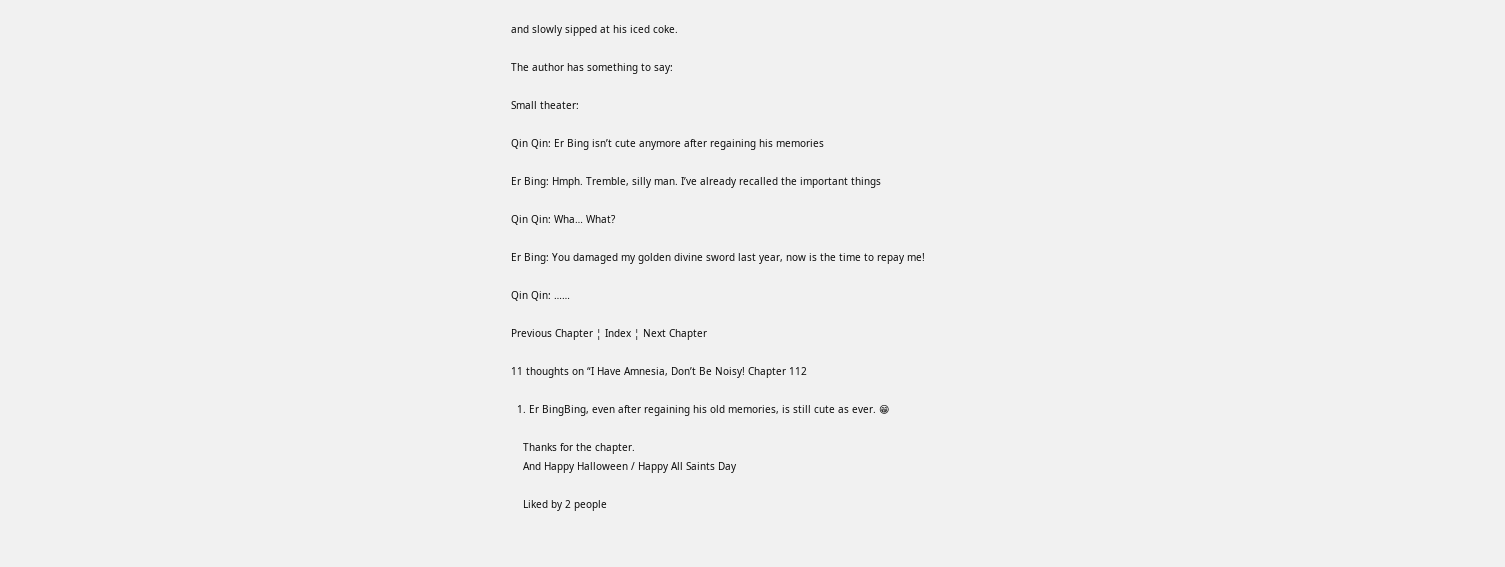and slowly sipped at his iced coke.

The author has something to say:

Small theater:

Qin Qin: Er Bing isn’t cute anymore after regaining his memories

Er Bing: Hmph. Tremble, silly man. I’ve already recalled the important things

Qin Qin: Wha… What?

Er Bing: You damaged my golden divine sword last year, now is the time to repay me!

Qin Qin: ……

Previous Chapter ¦ Index ¦ Next Chapter

11 thoughts on “I Have Amnesia, Don’t Be Noisy! Chapter 112

  1. Er BingBing, even after regaining his old memories, is still cute as ever. 😁

    Thanks for the chapter.
    And Happy Halloween / Happy All Saints Day

    Liked by 2 people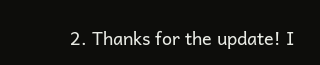2. Thanks for the update! I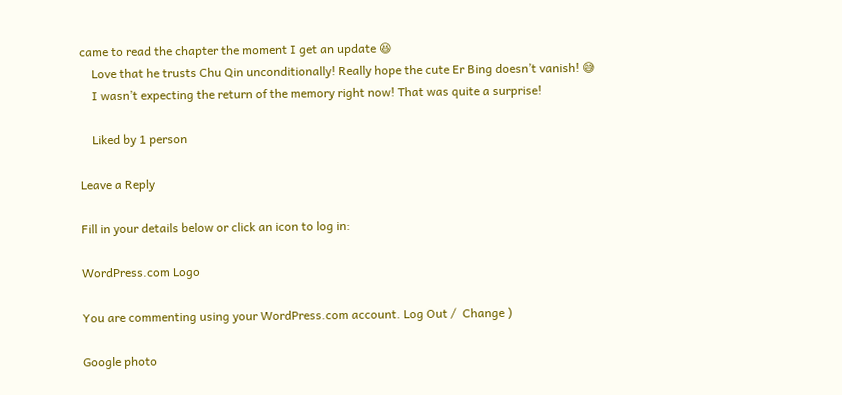came to read the chapter the moment I get an update 😆
    Love that he trusts Chu Qin unconditionally! Really hope the cute Er Bing doesn’t vanish! 😅
    I wasn’t expecting the return of the memory right now! That was quite a surprise!

    Liked by 1 person

Leave a Reply

Fill in your details below or click an icon to log in:

WordPress.com Logo

You are commenting using your WordPress.com account. Log Out /  Change )

Google photo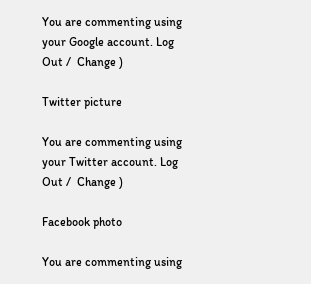You are commenting using your Google account. Log Out /  Change )

Twitter picture

You are commenting using your Twitter account. Log Out /  Change )

Facebook photo

You are commenting using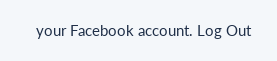your Facebook account. Log Out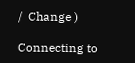/  Change )

Connecting to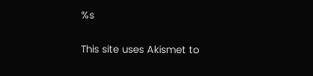%s

This site uses Akismet to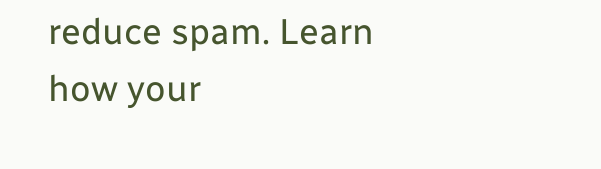reduce spam. Learn how your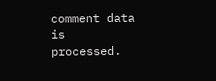comment data is processed.